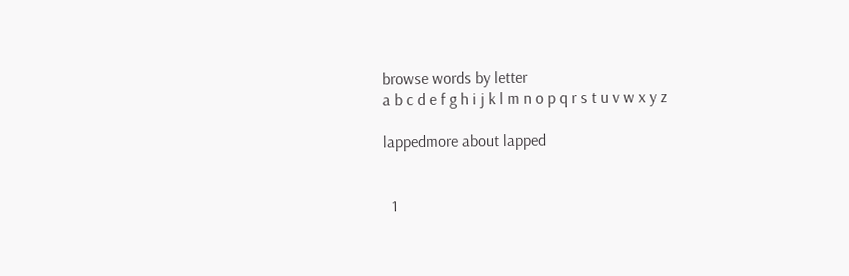browse words by letter
a b c d e f g h i j k l m n o p q r s t u v w x y z

lappedmore about lapped


  1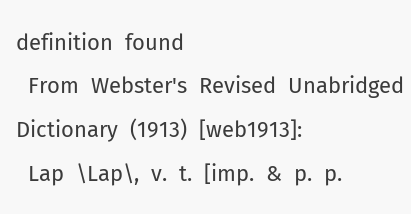definition  found
  From  Webster's  Revised  Unabridged  Dictionary  (1913)  [web1913]:
  Lap  \Lap\,  v.  t.  [imp.  &  p.  p.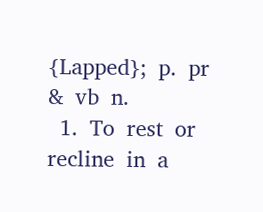{Lapped};  p.  pr  &  vb  n.
  1.  To  rest  or  recline  in  a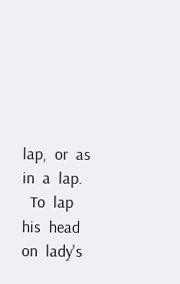lap,  or  as  in  a  lap.
  To  lap  his  head  on  lady's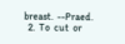breast.  --Praed.
  2.  To  cut  or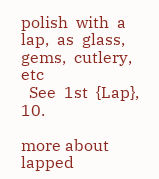polish  with  a  lap,  as  glass,  gems,  cutlery,  etc
  See  1st  {Lap},  10.

more about lapped